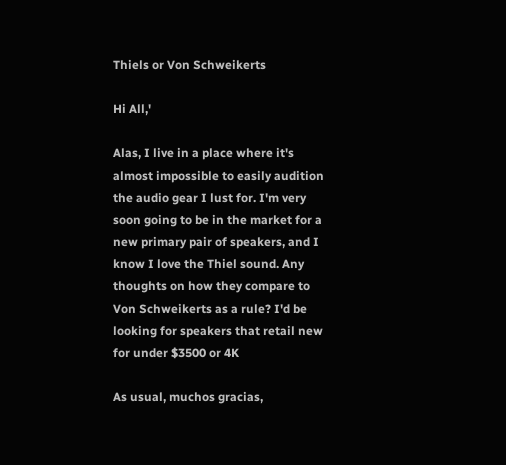Thiels or Von Schweikerts

Hi All,'

Alas, I live in a place where it's almost impossible to easily audition the audio gear I lust for. I'm very soon going to be in the market for a new primary pair of speakers, and I know I love the Thiel sound. Any thoughts on how they compare to Von Schweikerts as a rule? I'd be looking for speakers that retail new for under $3500 or 4K

As usual, muchos gracias,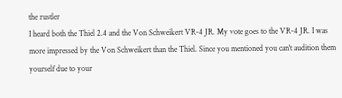the rustler
I heard both the Thiel 2.4 and the Von Schweikert VR-4 JR. My vote goes to the VR-4 JR. I was more impressed by the Von Schweikert than the Thiel. Since you mentioned you can't audition them yourself due to your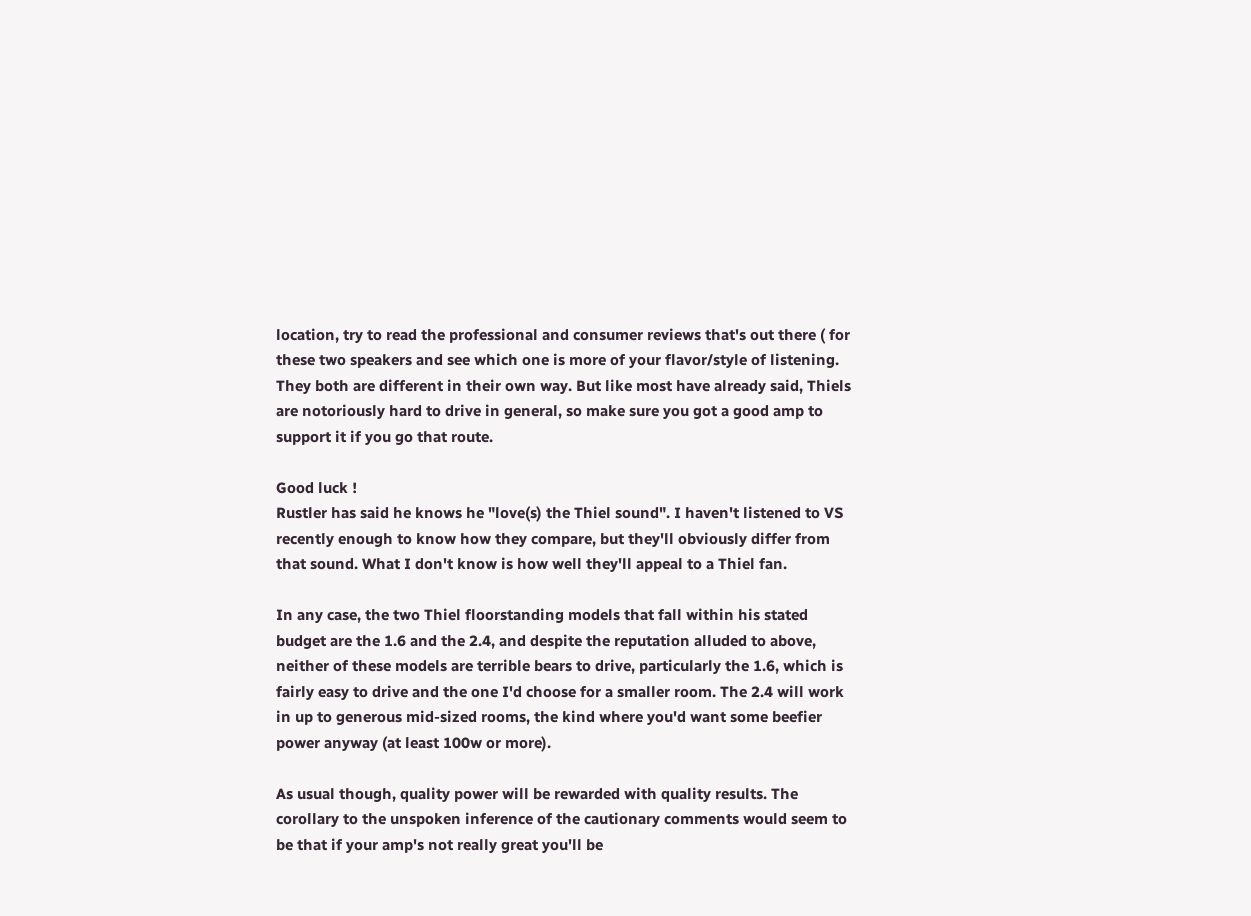location, try to read the professional and consumer reviews that's out there ( for these two speakers and see which one is more of your flavor/style of listening. They both are different in their own way. But like most have already said, Thiels are notoriously hard to drive in general, so make sure you got a good amp to support it if you go that route.

Good luck !
Rustler has said he knows he "love(s) the Thiel sound". I haven't listened to VS recently enough to know how they compare, but they'll obviously differ from that sound. What I don't know is how well they'll appeal to a Thiel fan.

In any case, the two Thiel floorstanding models that fall within his stated budget are the 1.6 and the 2.4, and despite the reputation alluded to above, neither of these models are terrible bears to drive, particularly the 1.6, which is fairly easy to drive and the one I'd choose for a smaller room. The 2.4 will work in up to generous mid-sized rooms, the kind where you'd want some beefier power anyway (at least 100w or more).

As usual though, quality power will be rewarded with quality results. The corollary to the unspoken inference of the cautionary comments would seem to be that if your amp's not really great you'll be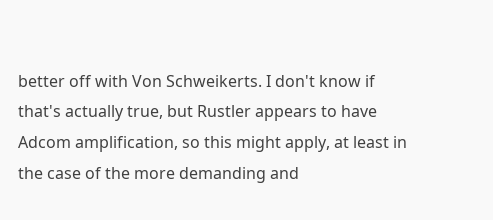better off with Von Schweikerts. I don't know if that's actually true, but Rustler appears to have Adcom amplification, so this might apply, at least in the case of the more demanding and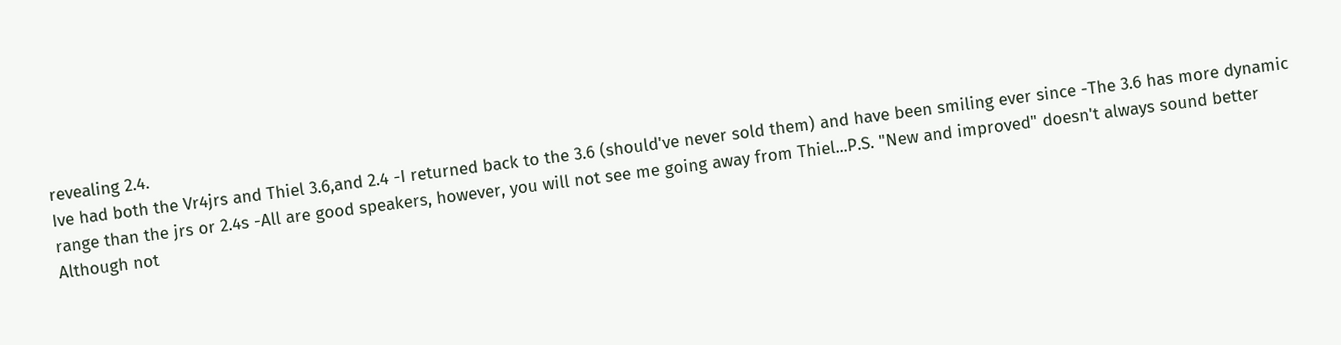revealing 2.4.
Ive had both the Vr4jrs and Thiel 3.6,and 2.4 -I returned back to the 3.6 (should've never sold them) and have been smiling ever since -The 3.6 has more dynamic range than the jrs or 2.4s -All are good speakers, however, you will not see me going away from Thiel...P.S. "New and improved" doesn't always sound better
Although not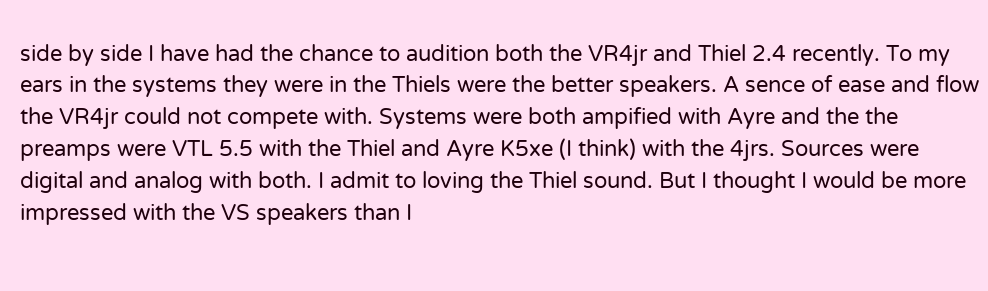side by side I have had the chance to audition both the VR4jr and Thiel 2.4 recently. To my ears in the systems they were in the Thiels were the better speakers. A sence of ease and flow the VR4jr could not compete with. Systems were both ampified with Ayre and the the preamps were VTL 5.5 with the Thiel and Ayre K5xe (I think) with the 4jrs. Sources were digital and analog with both. I admit to loving the Thiel sound. But I thought I would be more impressed with the VS speakers than I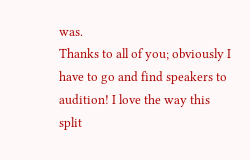was.
Thanks to all of you; obviously I have to go and find speakers to audition! I love the way this split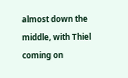almost down the middle, with Thiel coming on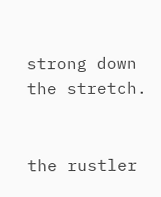strong down the stretch.


the rustler